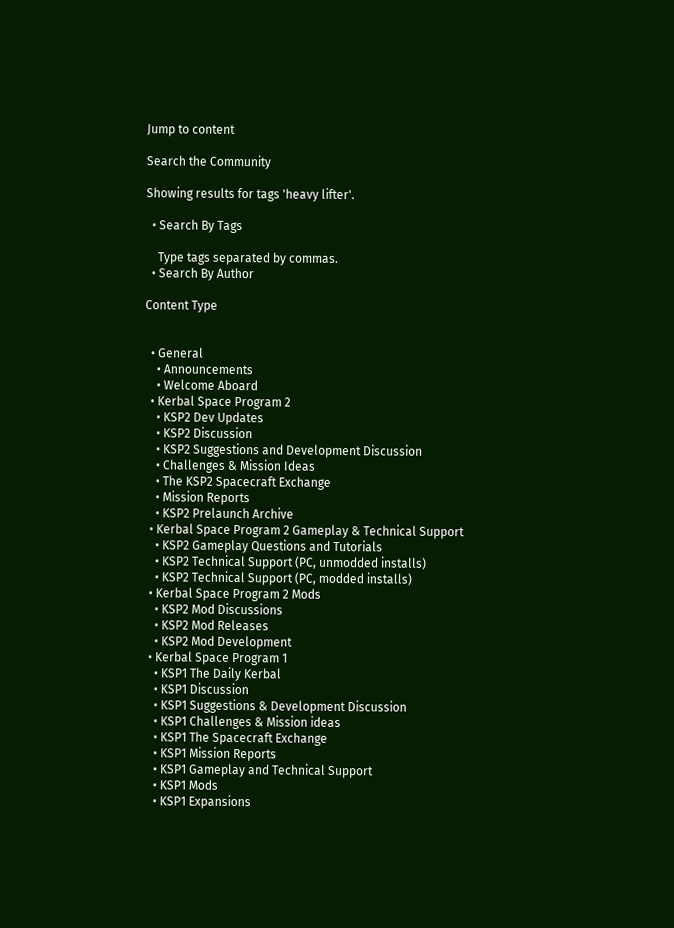Jump to content

Search the Community

Showing results for tags 'heavy lifter'.

  • Search By Tags

    Type tags separated by commas.
  • Search By Author

Content Type


  • General
    • Announcements
    • Welcome Aboard
  • Kerbal Space Program 2
    • KSP2 Dev Updates
    • KSP2 Discussion
    • KSP2 Suggestions and Development Discussion
    • Challenges & Mission Ideas
    • The KSP2 Spacecraft Exchange
    • Mission Reports
    • KSP2 Prelaunch Archive
  • Kerbal Space Program 2 Gameplay & Technical Support
    • KSP2 Gameplay Questions and Tutorials
    • KSP2 Technical Support (PC, unmodded installs)
    • KSP2 Technical Support (PC, modded installs)
  • Kerbal Space Program 2 Mods
    • KSP2 Mod Discussions
    • KSP2 Mod Releases
    • KSP2 Mod Development
  • Kerbal Space Program 1
    • KSP1 The Daily Kerbal
    • KSP1 Discussion
    • KSP1 Suggestions & Development Discussion
    • KSP1 Challenges & Mission ideas
    • KSP1 The Spacecraft Exchange
    • KSP1 Mission Reports
    • KSP1 Gameplay and Technical Support
    • KSP1 Mods
    • KSP1 Expansions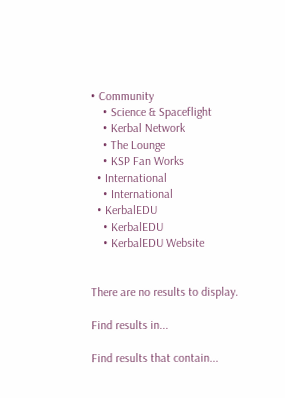• Community
    • Science & Spaceflight
    • Kerbal Network
    • The Lounge
    • KSP Fan Works
  • International
    • International
  • KerbalEDU
    • KerbalEDU
    • KerbalEDU Website


There are no results to display.

Find results in...

Find results that contain...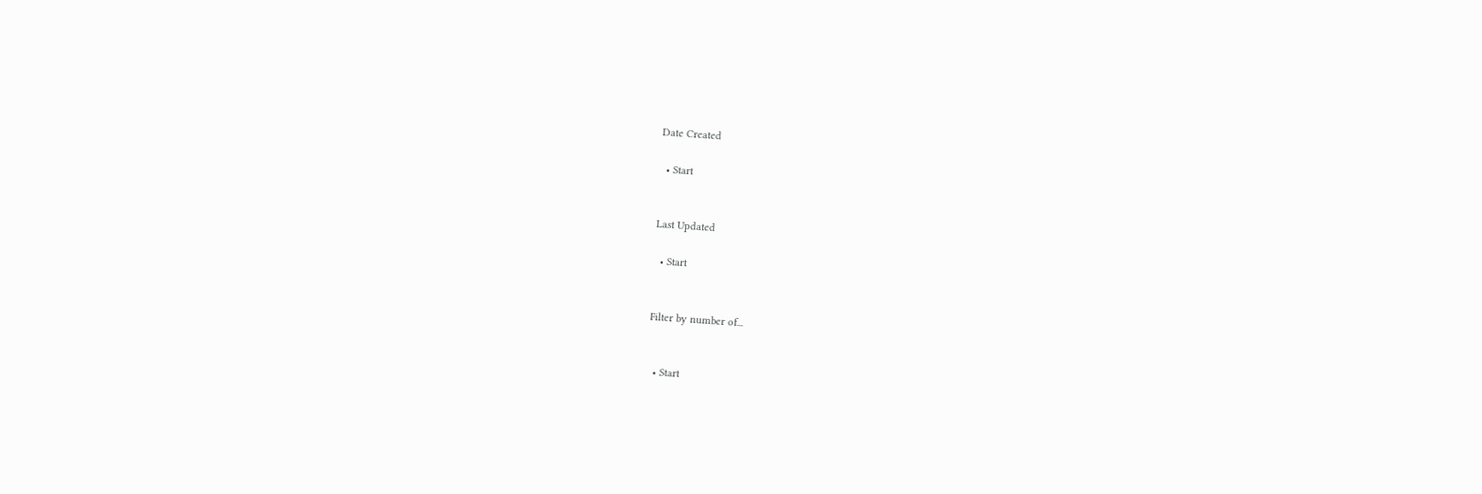Date Created

  • Start


Last Updated

  • Start


Filter by number of...


  • Start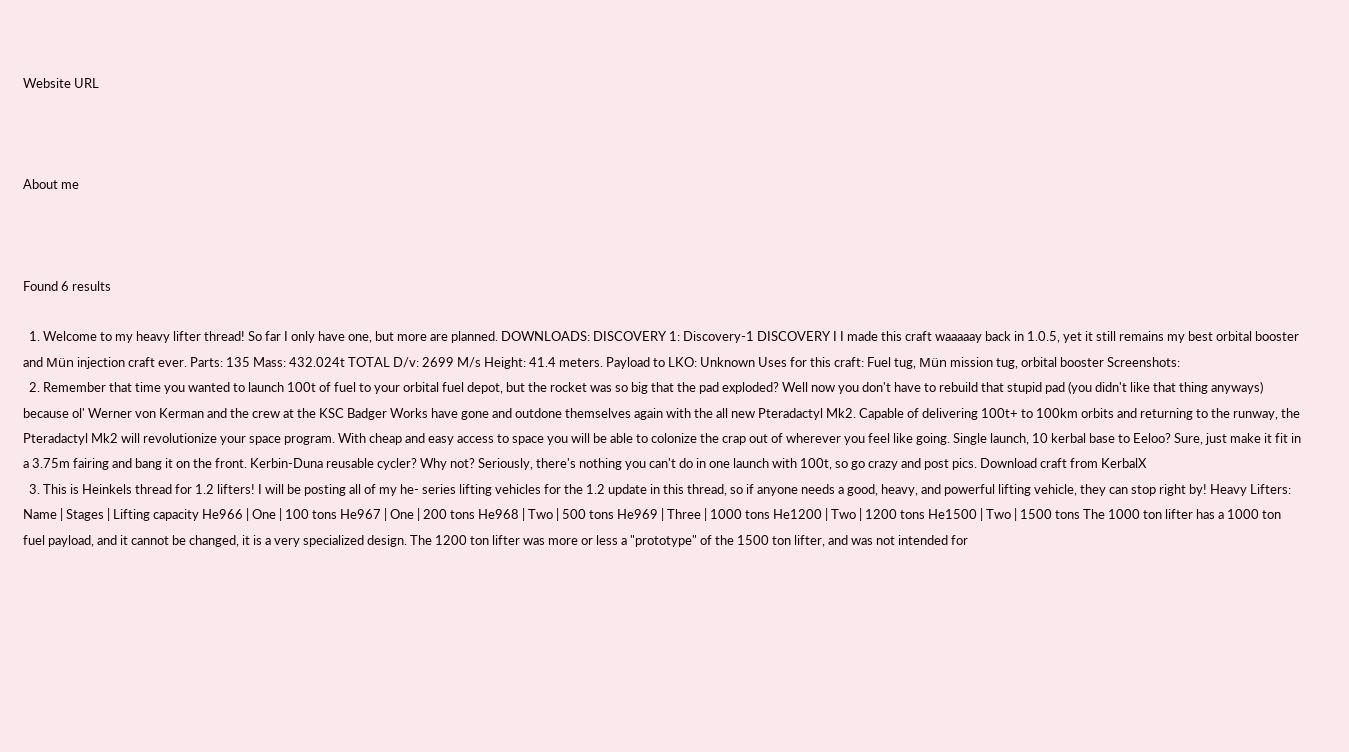Website URL



About me



Found 6 results

  1. Welcome to my heavy lifter thread! So far I only have one, but more are planned. DOWNLOADS: DISCOVERY 1: Discovery-1 DISCOVERY I I made this craft waaaaay back in 1.0.5, yet it still remains my best orbital booster and Mün injection craft ever. Parts: 135 Mass: 432.024t TOTAL D/v: 2699 M/s Height: 41.4 meters. Payload to LKO: Unknown Uses for this craft: Fuel tug, Mün mission tug, orbital booster Screenshots:
  2. Remember that time you wanted to launch 100t of fuel to your orbital fuel depot, but the rocket was so big that the pad exploded? Well now you don't have to rebuild that stupid pad (you didn't like that thing anyways) because ol' Werner von Kerman and the crew at the KSC Badger Works have gone and outdone themselves again with the all new Pteradactyl Mk2. Capable of delivering 100t+ to 100km orbits and returning to the runway, the Pteradactyl Mk2 will revolutionize your space program. With cheap and easy access to space you will be able to colonize the crap out of wherever you feel like going. Single launch, 10 kerbal base to Eeloo? Sure, just make it fit in a 3.75m fairing and bang it on the front. Kerbin-Duna reusable cycler? Why not? Seriously, there's nothing you can't do in one launch with 100t, so go crazy and post pics. Download craft from KerbalX
  3. This is Heinkels thread for 1.2 lifters! I will be posting all of my he- series lifting vehicles for the 1.2 update in this thread, so if anyone needs a good, heavy, and powerful lifting vehicle, they can stop right by! Heavy Lifters: Name | Stages | Lifting capacity He966 | One | 100 tons He967 | One | 200 tons He968 | Two | 500 tons He969 | Three | 1000 tons He1200 | Two | 1200 tons He1500 | Two | 1500 tons The 1000 ton lifter has a 1000 ton fuel payload, and it cannot be changed, it is a very specialized design. The 1200 ton lifter was more or less a "prototype" of the 1500 ton lifter, and was not intended for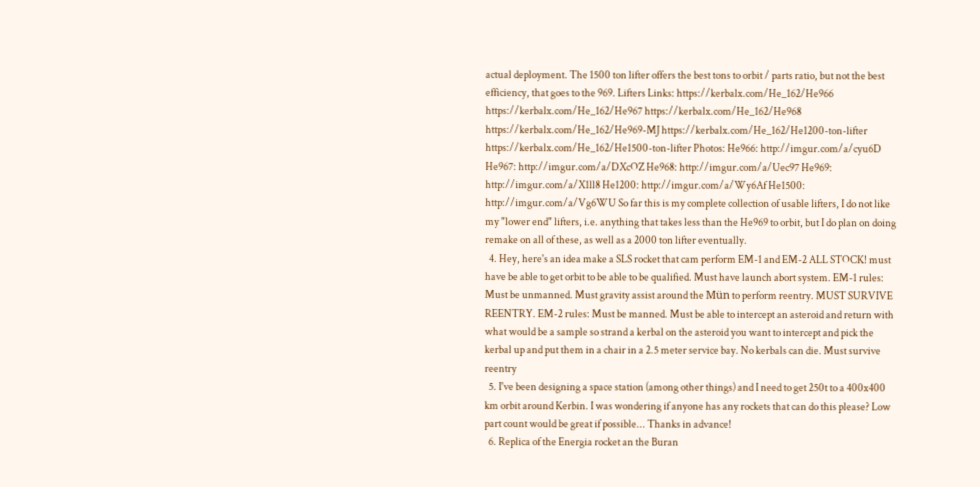actual deployment. The 1500 ton lifter offers the best tons to orbit / parts ratio, but not the best efficiency, that goes to the 969. Lifters Links: https://kerbalx.com/He_162/He966 https://kerbalx.com/He_162/He967 https://kerbalx.com/He_162/He968 https://kerbalx.com/He_162/He969-MJ https://kerbalx.com/He_162/He1200-ton-lifter https://kerbalx.com/He_162/He1500-ton-lifter Photos: He966: http://imgur.com/a/cyu6D He967: http://imgur.com/a/DXcOZ He968: http://imgur.com/a/Uec97 He969: http://imgur.com/a/X1ll8 He1200: http://imgur.com/a/Wy6Af He1500: http://imgur.com/a/Vg6WU So far this is my complete collection of usable lifters, I do not like my "lower end" lifters, i.e. anything that takes less than the He969 to orbit, but I do plan on doing remake on all of these, as well as a 2000 ton lifter eventually.
  4. Hey, here's an idea make a SLS rocket that cam perform EM-1 and EM-2 ALL STOCK! must have be able to get orbit to be able to be qualified. Must have launch abort system. EM-1 rules: Must be unmanned. Must gravity assist around the Mün to perform reentry. MUST SURVIVE REENTRY. EM-2 rules: Must be manned. Must be able to intercept an asteroid and return with what would be a sample so strand a kerbal on the asteroid you want to intercept and pick the kerbal up and put them in a chair in a 2.5 meter service bay. No kerbals can die. Must survive reentry
  5. I've been designing a space station (among other things) and I need to get 250t to a 400x400 km orbit around Kerbin. I was wondering if anyone has any rockets that can do this please? Low part count would be great if possible... Thanks in advance!
  6. Replica of the Energia rocket an the Buran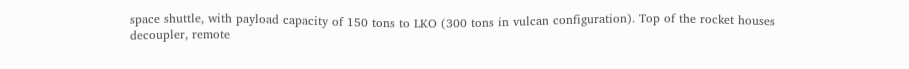space shuttle, with payload capacity of 150 tons to LKO (300 tons in vulcan configuration). Top of the rocket houses decoupler, remote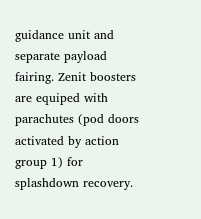guidance unit and separate payload fairing. Zenit boosters are equiped with parachutes (pod doors activated by action group 1) for splashdown recovery.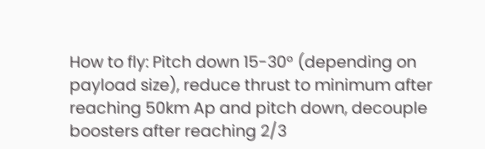How to fly: Pitch down 15-30° (depending on payload size), reduce thrust to minimum after reaching 50km Ap and pitch down, decouple boosters after reaching 2/3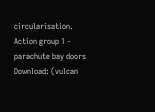circularisation. Action group 1 - parachute bay doors Download: (vulcan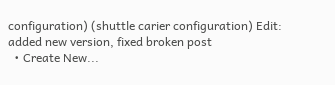configuration) (shuttle carier configuration) Edit: added new version, fixed broken post
  • Create New...